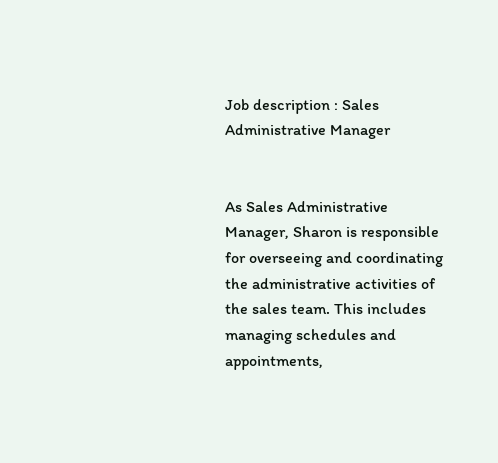Job description : Sales Administrative Manager


As Sales Administrative Manager, Sharon is responsible for overseeing and coordinating the administrative activities of the sales team. This includes managing schedules and appointments,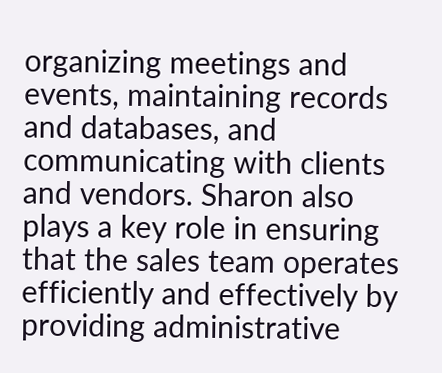organizing meetings and events, maintaining records and databases, and communicating with clients and vendors. Sharon also plays a key role in ensuring that the sales team operates efficiently and effectively by providing administrative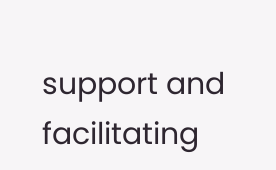support and facilitating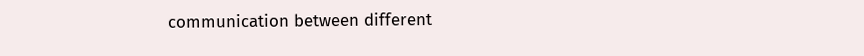communication between different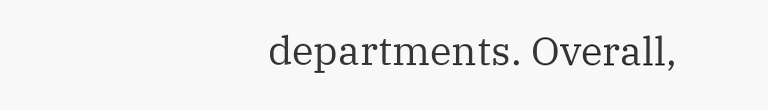departments. Overall,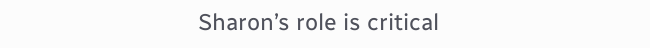Sharon’s role is critical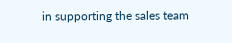in supporting the sales team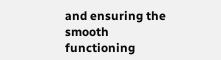and ensuring the smooth functioning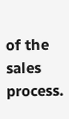of the sales process.